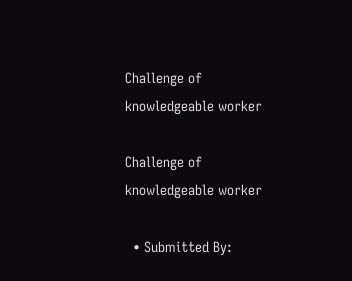Challenge of knowledgeable worker

Challenge of knowledgeable worker

  • Submitted By: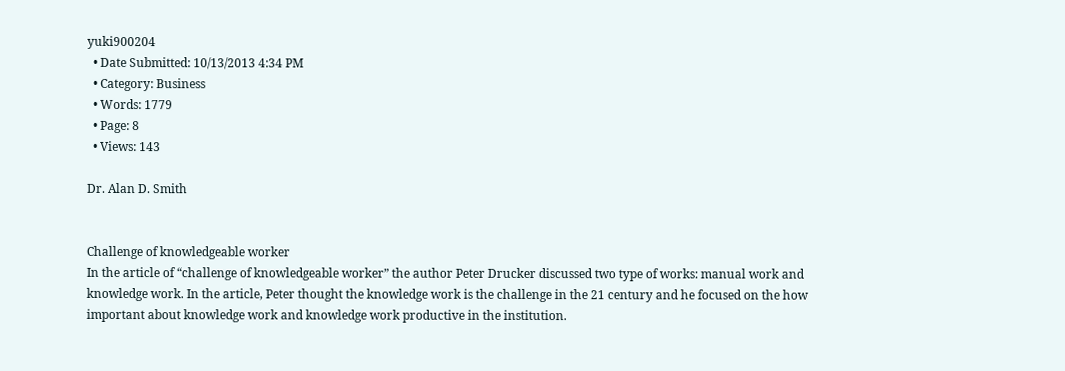yuki900204
  • Date Submitted: 10/13/2013 4:34 PM
  • Category: Business
  • Words: 1779
  • Page: 8
  • Views: 143

Dr. Alan D. Smith


Challenge of knowledgeable worker
In the article of “challenge of knowledgeable worker” the author Peter Drucker discussed two type of works: manual work and knowledge work. In the article, Peter thought the knowledge work is the challenge in the 21 century and he focused on the how important about knowledge work and knowledge work productive in the institution.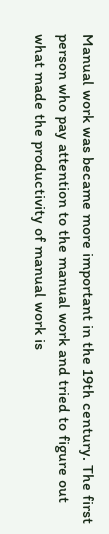Manual work was became more important in the 19th century. The first person who pay attention to the manual work and tried to figure out what made the productivity of manual work is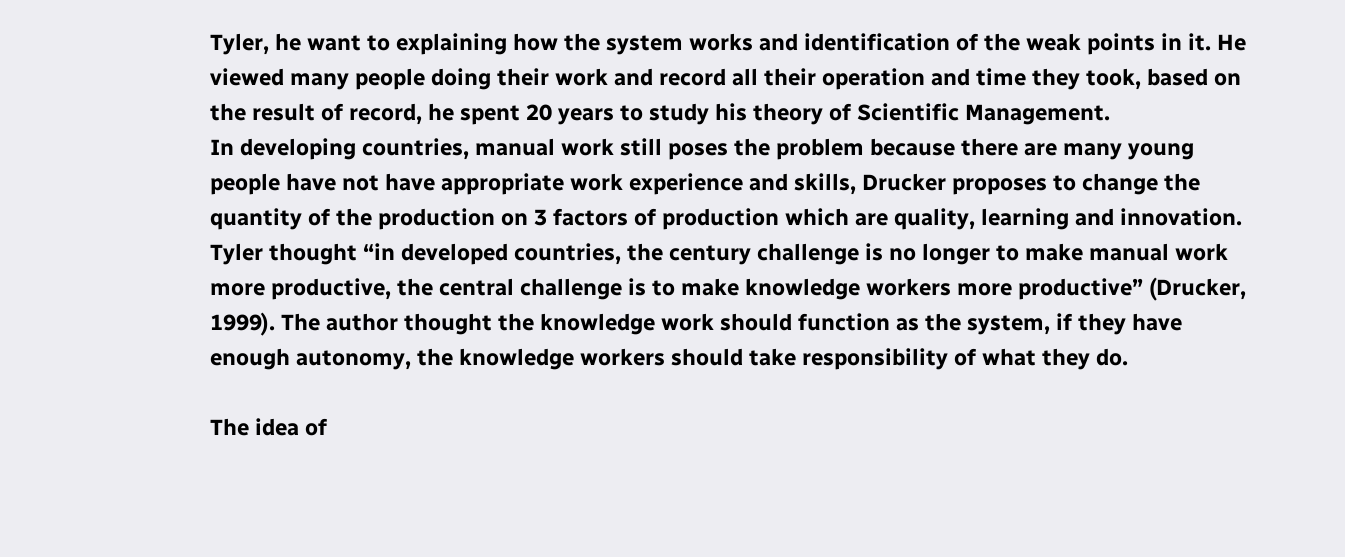Tyler, he want to explaining how the system works and identification of the weak points in it. He viewed many people doing their work and record all their operation and time they took, based on the result of record, he spent 20 years to study his theory of Scientific Management.
In developing countries, manual work still poses the problem because there are many young people have not have appropriate work experience and skills, Drucker proposes to change the quantity of the production on 3 factors of production which are quality, learning and innovation.
Tyler thought “in developed countries, the century challenge is no longer to make manual work more productive, the central challenge is to make knowledge workers more productive” (Drucker, 1999). The author thought the knowledge work should function as the system, if they have enough autonomy, the knowledge workers should take responsibility of what they do.

The idea of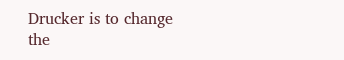Drucker is to change the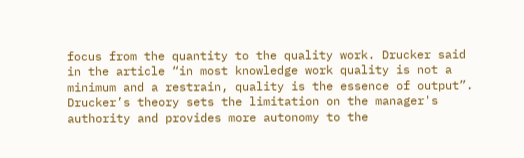focus from the quantity to the quality work. Drucker said in the article “in most knowledge work quality is not a minimum and a restrain, quality is the essence of output”. Drucker’s theory sets the limitation on the manager's authority and provides more autonomy to the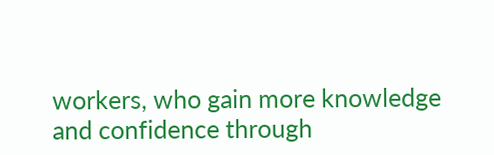workers, who gain more knowledge and confidence through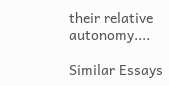their relative autonomy....

Similar Essays